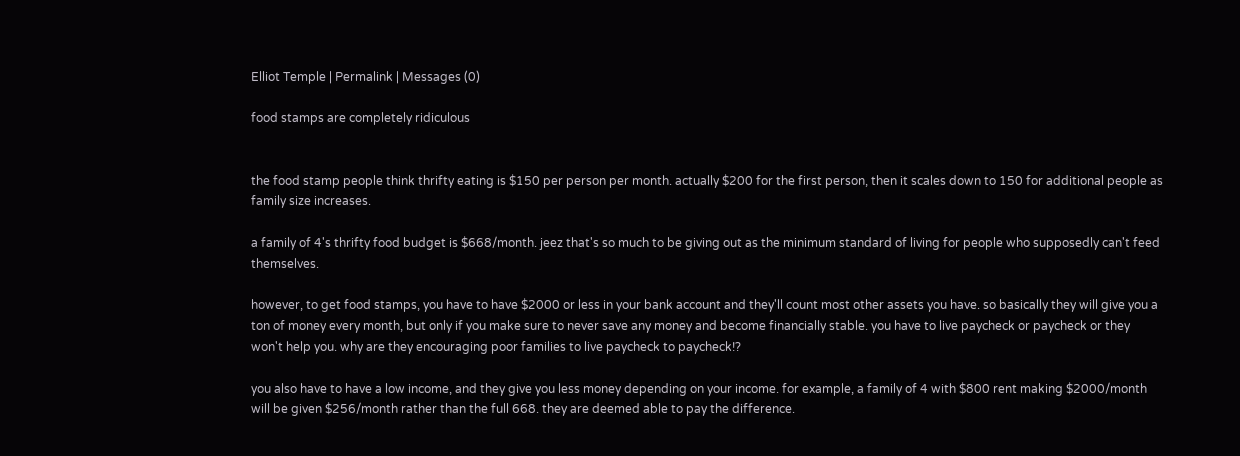Elliot Temple | Permalink | Messages (0)

food stamps are completely ridiculous


the food stamp people think thrifty eating is $150 per person per month. actually $200 for the first person, then it scales down to 150 for additional people as family size increases.

a family of 4's thrifty food budget is $668/month. jeez that's so much to be giving out as the minimum standard of living for people who supposedly can't feed themselves.

however, to get food stamps, you have to have $2000 or less in your bank account and they'll count most other assets you have. so basically they will give you a ton of money every month, but only if you make sure to never save any money and become financially stable. you have to live paycheck or paycheck or they won't help you. why are they encouraging poor families to live paycheck to paycheck!?

you also have to have a low income, and they give you less money depending on your income. for example, a family of 4 with $800 rent making $2000/month will be given $256/month rather than the full 668. they are deemed able to pay the difference.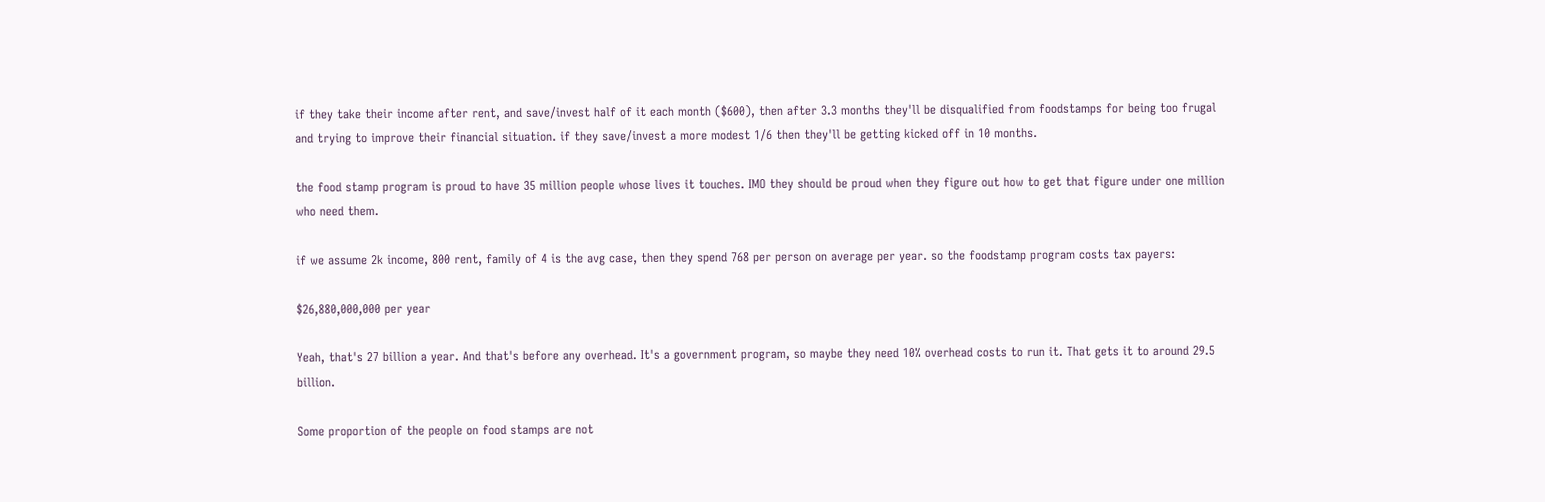if they take their income after rent, and save/invest half of it each month ($600), then after 3.3 months they'll be disqualified from foodstamps for being too frugal and trying to improve their financial situation. if they save/invest a more modest 1/6 then they'll be getting kicked off in 10 months.

the food stamp program is proud to have 35 million people whose lives it touches. IMO they should be proud when they figure out how to get that figure under one million who need them.

if we assume 2k income, 800 rent, family of 4 is the avg case, then they spend 768 per person on average per year. so the foodstamp program costs tax payers:

$26,880,000,000 per year

Yeah, that's 27 billion a year. And that's before any overhead. It's a government program, so maybe they need 10% overhead costs to run it. That gets it to around 29.5 billion.

Some proportion of the people on food stamps are not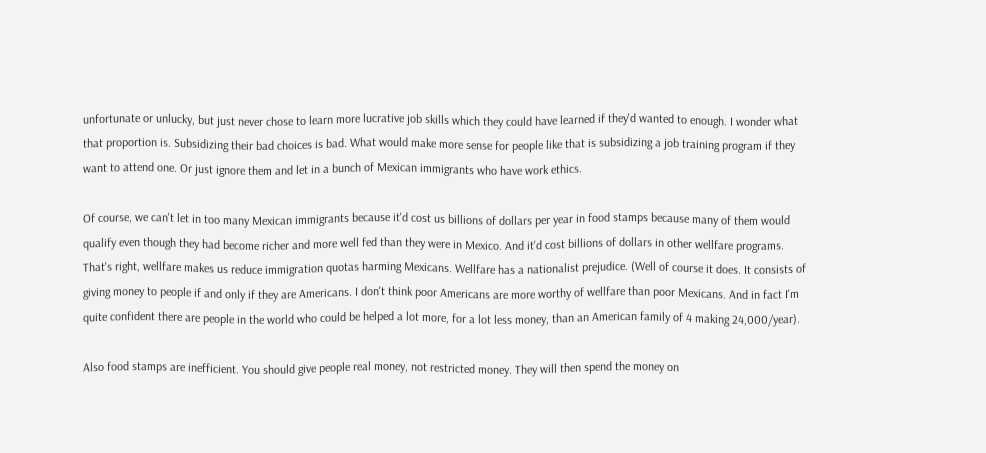unfortunate or unlucky, but just never chose to learn more lucrative job skills which they could have learned if they'd wanted to enough. I wonder what that proportion is. Subsidizing their bad choices is bad. What would make more sense for people like that is subsidizing a job training program if they want to attend one. Or just ignore them and let in a bunch of Mexican immigrants who have work ethics.

Of course, we can't let in too many Mexican immigrants because it'd cost us billions of dollars per year in food stamps because many of them would qualify even though they had become richer and more well fed than they were in Mexico. And it'd cost billions of dollars in other wellfare programs. That's right, wellfare makes us reduce immigration quotas harming Mexicans. Wellfare has a nationalist prejudice. (Well of course it does. It consists of giving money to people if and only if they are Americans. I don't think poor Americans are more worthy of wellfare than poor Mexicans. And in fact I'm quite confident there are people in the world who could be helped a lot more, for a lot less money, than an American family of 4 making 24,000/year).

Also food stamps are inefficient. You should give people real money, not restricted money. They will then spend the money on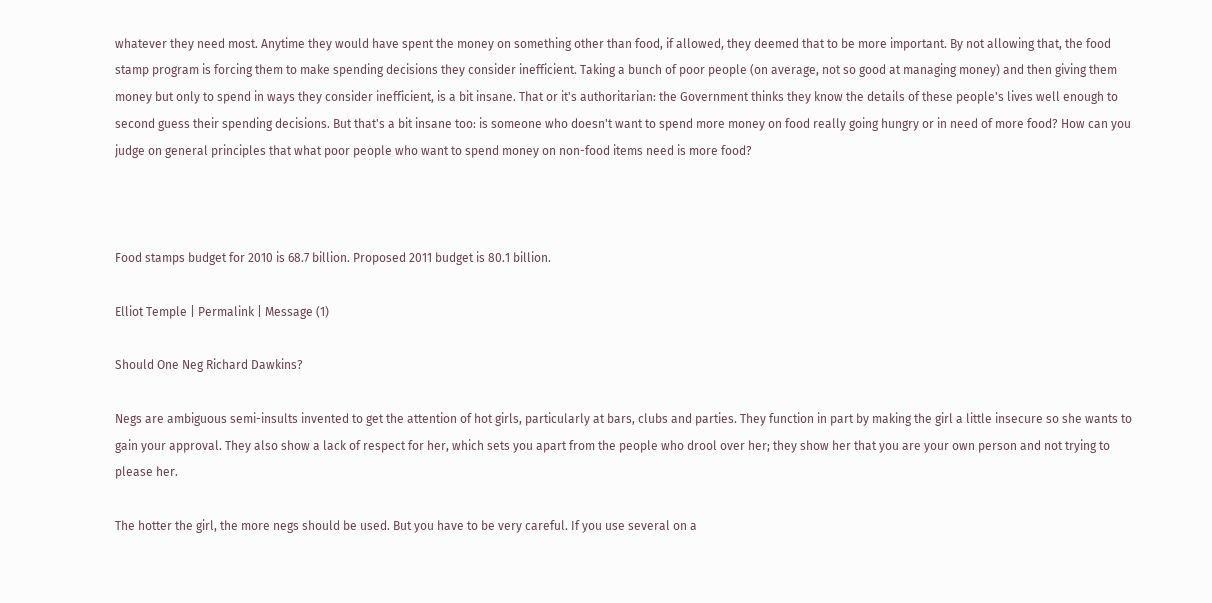whatever they need most. Anytime they would have spent the money on something other than food, if allowed, they deemed that to be more important. By not allowing that, the food stamp program is forcing them to make spending decisions they consider inefficient. Taking a bunch of poor people (on average, not so good at managing money) and then giving them money but only to spend in ways they consider inefficient, is a bit insane. That or it's authoritarian: the Government thinks they know the details of these people's lives well enough to second guess their spending decisions. But that's a bit insane too: is someone who doesn't want to spend more money on food really going hungry or in need of more food? How can you judge on general principles that what poor people who want to spend money on non-food items need is more food?



Food stamps budget for 2010 is 68.7 billion. Proposed 2011 budget is 80.1 billion.

Elliot Temple | Permalink | Message (1)

Should One Neg Richard Dawkins?

Negs are ambiguous semi-insults invented to get the attention of hot girls, particularly at bars, clubs and parties. They function in part by making the girl a little insecure so she wants to gain your approval. They also show a lack of respect for her, which sets you apart from the people who drool over her; they show her that you are your own person and not trying to please her.

The hotter the girl, the more negs should be used. But you have to be very careful. If you use several on a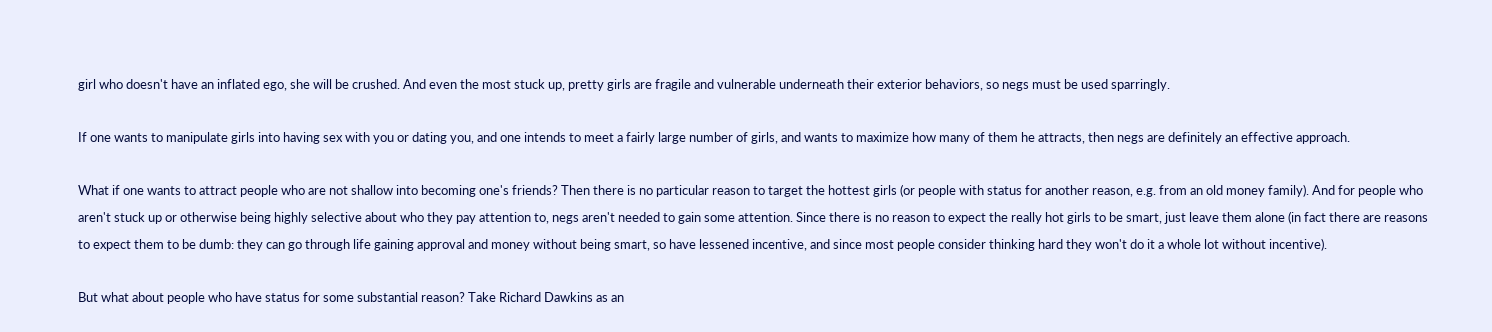girl who doesn't have an inflated ego, she will be crushed. And even the most stuck up, pretty girls are fragile and vulnerable underneath their exterior behaviors, so negs must be used sparringly.

If one wants to manipulate girls into having sex with you or dating you, and one intends to meet a fairly large number of girls, and wants to maximize how many of them he attracts, then negs are definitely an effective approach.

What if one wants to attract people who are not shallow into becoming one's friends? Then there is no particular reason to target the hottest girls (or people with status for another reason, e.g. from an old money family). And for people who aren't stuck up or otherwise being highly selective about who they pay attention to, negs aren't needed to gain some attention. Since there is no reason to expect the really hot girls to be smart, just leave them alone (in fact there are reasons to expect them to be dumb: they can go through life gaining approval and money without being smart, so have lessened incentive, and since most people consider thinking hard they won't do it a whole lot without incentive).

But what about people who have status for some substantial reason? Take Richard Dawkins as an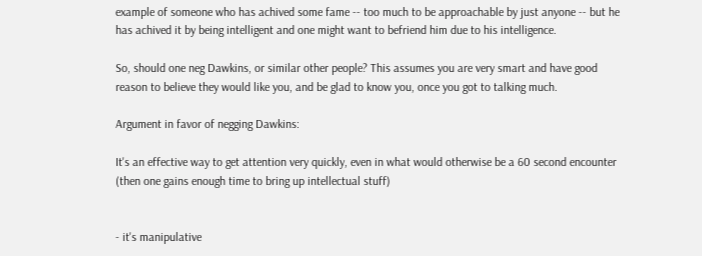example of someone who has achived some fame -- too much to be approachable by just anyone -- but he has achived it by being intelligent and one might want to befriend him due to his intelligence.

So, should one neg Dawkins, or similar other people? This assumes you are very smart and have good reason to believe they would like you, and be glad to know you, once you got to talking much.

Argument in favor of negging Dawkins:

It's an effective way to get attention very quickly, even in what would otherwise be a 60 second encounter (then one gains enough time to bring up intellectual stuff)


- it's manipulative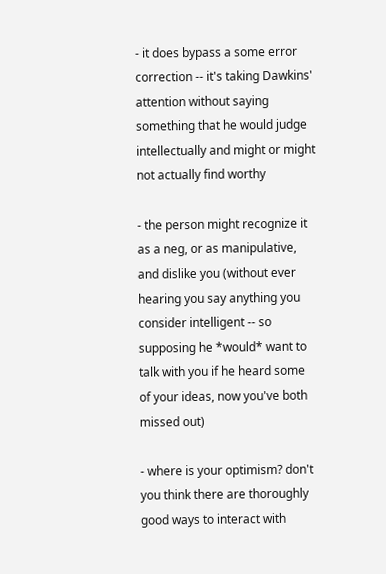- it does bypass a some error correction -- it's taking Dawkins' attention without saying something that he would judge intellectually and might or might not actually find worthy

- the person might recognize it as a neg, or as manipulative, and dislike you (without ever hearing you say anything you consider intelligent -- so supposing he *would* want to talk with you if he heard some of your ideas, now you've both missed out)

- where is your optimism? don't you think there are thoroughly good ways to interact with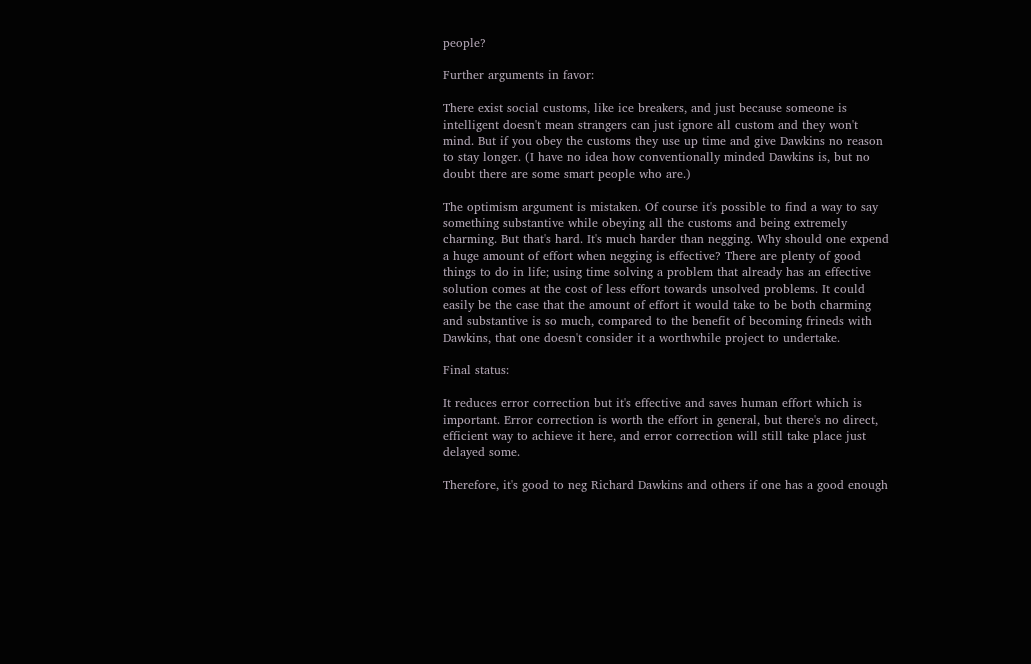people?

Further arguments in favor:

There exist social customs, like ice breakers, and just because someone is intelligent doesn't mean strangers can just ignore all custom and they won't mind. But if you obey the customs they use up time and give Dawkins no reason to stay longer. (I have no idea how conventionally minded Dawkins is, but no doubt there are some smart people who are.)

The optimism argument is mistaken. Of course it's possible to find a way to say something substantive while obeying all the customs and being extremely charming. But that's hard. It's much harder than negging. Why should one expend a huge amount of effort when negging is effective? There are plenty of good things to do in life; using time solving a problem that already has an effective solution comes at the cost of less effort towards unsolved problems. It could easily be the case that the amount of effort it would take to be both charming and substantive is so much, compared to the benefit of becoming frineds with Dawkins, that one doesn't consider it a worthwhile project to undertake.

Final status:

It reduces error correction but it's effective and saves human effort which is important. Error correction is worth the effort in general, but there's no direct, efficient way to achieve it here, and error correction will still take place just delayed some.

Therefore, it's good to neg Richard Dawkins and others if one has a good enough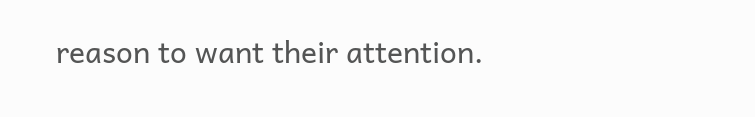reason to want their attention.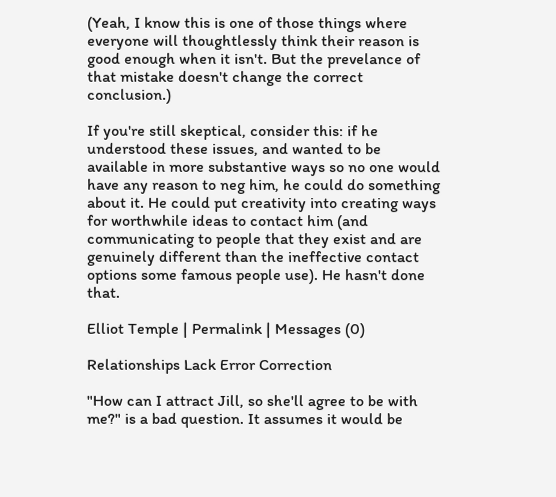(Yeah, I know this is one of those things where everyone will thoughtlessly think their reason is good enough when it isn't. But the prevelance of that mistake doesn't change the correct conclusion.)

If you're still skeptical, consider this: if he understood these issues, and wanted to be available in more substantive ways so no one would have any reason to neg him, he could do something about it. He could put creativity into creating ways for worthwhile ideas to contact him (and communicating to people that they exist and are genuinely different than the ineffective contact options some famous people use). He hasn't done that.

Elliot Temple | Permalink | Messages (0)

Relationships Lack Error Correction

"How can I attract Jill, so she'll agree to be with me?" is a bad question. It assumes it would be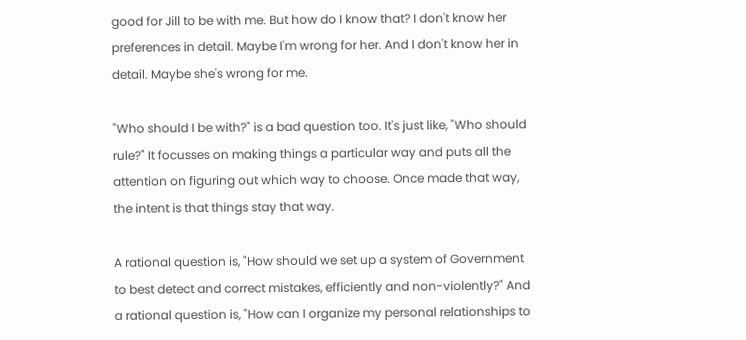good for Jill to be with me. But how do I know that? I don't know her preferences in detail. Maybe I'm wrong for her. And I don't know her in detail. Maybe she's wrong for me.

"Who should I be with?" is a bad question too. It's just like, "Who should rule?" It focusses on making things a particular way and puts all the attention on figuring out which way to choose. Once made that way, the intent is that things stay that way.

A rational question is, "How should we set up a system of Government to best detect and correct mistakes, efficiently and non-violently?" And a rational question is, "How can I organize my personal relationships to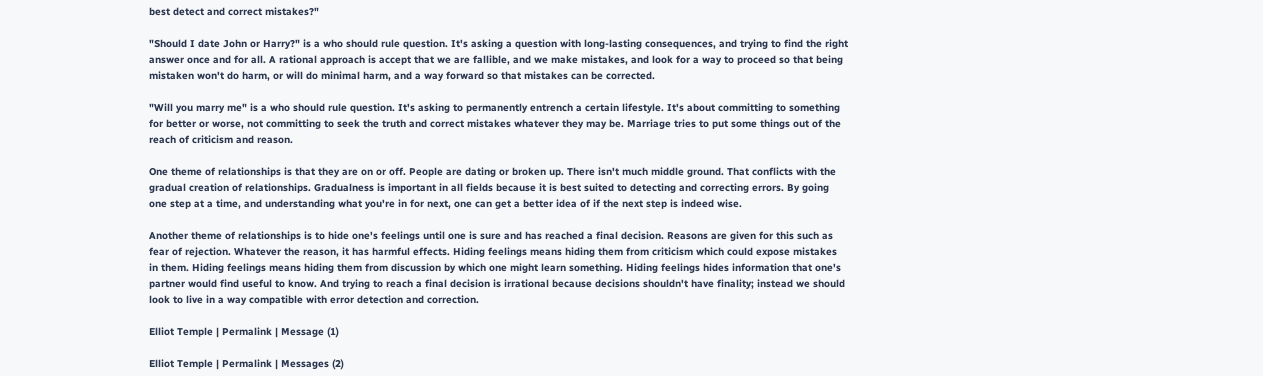best detect and correct mistakes?"

"Should I date John or Harry?" is a who should rule question. It's asking a question with long-lasting consequences, and trying to find the right answer once and for all. A rational approach is accept that we are fallible, and we make mistakes, and look for a way to proceed so that being mistaken won't do harm, or will do minimal harm, and a way forward so that mistakes can be corrected.

"Will you marry me" is a who should rule question. It's asking to permanently entrench a certain lifestyle. It's about committing to something for better or worse, not committing to seek the truth and correct mistakes whatever they may be. Marriage tries to put some things out of the reach of criticism and reason.

One theme of relationships is that they are on or off. People are dating or broken up. There isn't much middle ground. That conflicts with the gradual creation of relationships. Gradualness is important in all fields because it is best suited to detecting and correcting errors. By going one step at a time, and understanding what you're in for next, one can get a better idea of if the next step is indeed wise.

Another theme of relationships is to hide one's feelings until one is sure and has reached a final decision. Reasons are given for this such as fear of rejection. Whatever the reason, it has harmful effects. Hiding feelings means hiding them from criticism which could expose mistakes in them. Hiding feelings means hiding them from discussion by which one might learn something. Hiding feelings hides information that one's partner would find useful to know. And trying to reach a final decision is irrational because decisions shouldn't have finality; instead we should look to live in a way compatible with error detection and correction.

Elliot Temple | Permalink | Message (1)

Elliot Temple | Permalink | Messages (2)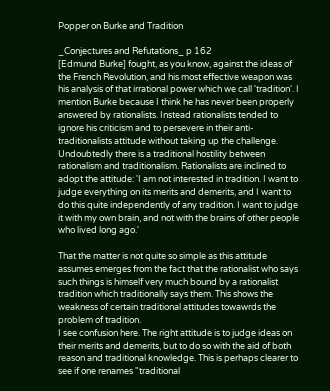Popper on Burke and Tradition

_Conjectures and Refutations_ p 162
[Edmund Burke] fought, as you know, against the ideas of the French Revolution, and his most effective weapon was his analysis of that irrational power which we call 'tradition'. I mention Burke because I think he has never been properly answered by rationalists. Instead rationalists tended to ignore his criticism and to persevere in their anti-traditionalists attitude without taking up the challenge. Undoubtedly there is a traditional hostility between rationalism and traditionalism. Rationalists are inclined to adopt the attitude: 'I am not interested in tradition. I want to judge everything on its merits and demerits, and I want to do this quite independently of any tradition. I want to judge it with my own brain, and not with the brains of other people who lived long ago.'

That the matter is not quite so simple as this attitude assumes emerges from the fact that the rationalist who says such things is himself very much bound by a rationalist tradition which traditionally says them. This shows the weakness of certain traditional attitudes towawrds the problem of tradition.
I see confusion here. The right attitude is to judge ideas on their merits and demerits, but to do so with the aid of both reason and traditional knowledge. This is perhaps clearer to see if one renames "traditional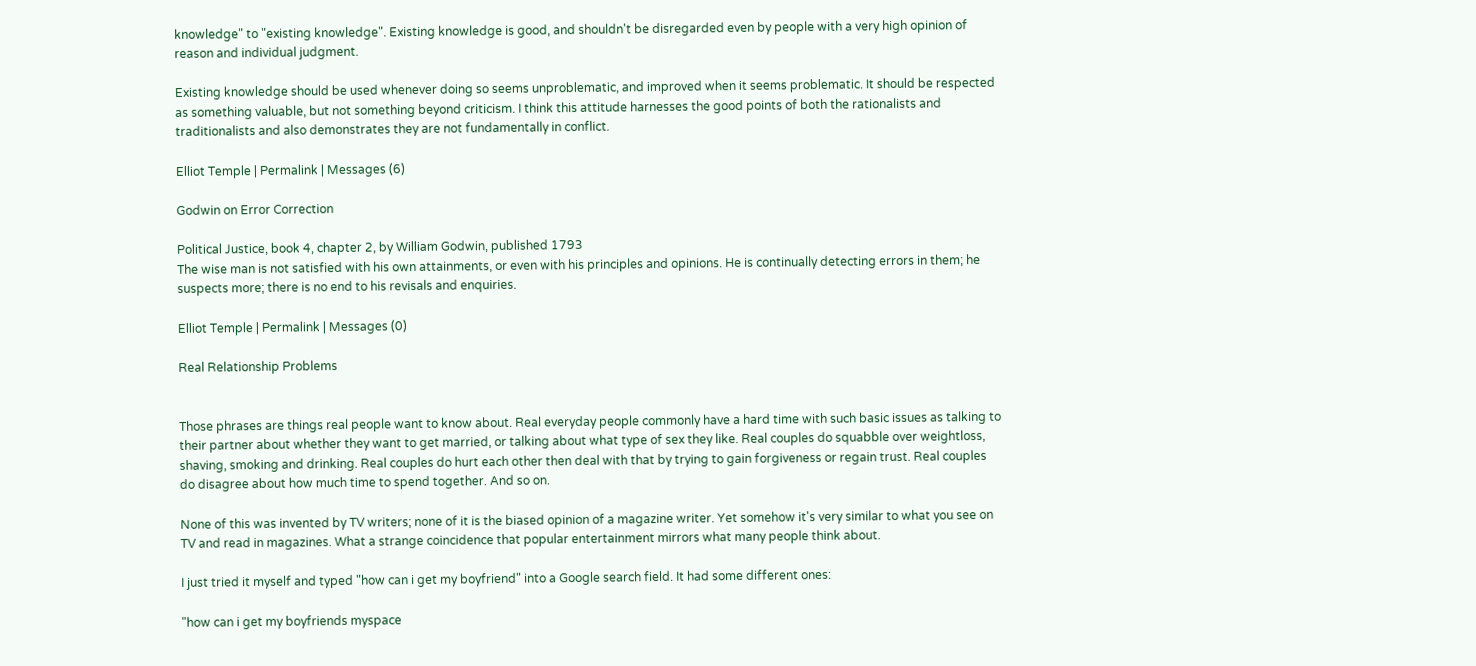knowledge" to "existing knowledge". Existing knowledge is good, and shouldn't be disregarded even by people with a very high opinion of reason and individual judgment.

Existing knowledge should be used whenever doing so seems unproblematic, and improved when it seems problematic. It should be respected as something valuable, but not something beyond criticism. I think this attitude harnesses the good points of both the rationalists and traditionalists and also demonstrates they are not fundamentally in conflict.

Elliot Temple | Permalink | Messages (6)

Godwin on Error Correction

Political Justice, book 4, chapter 2, by William Godwin, published 1793
The wise man is not satisfied with his own attainments, or even with his principles and opinions. He is continually detecting errors in them; he suspects more; there is no end to his revisals and enquiries.

Elliot Temple | Permalink | Messages (0)

Real Relationship Problems


Those phrases are things real people want to know about. Real everyday people commonly have a hard time with such basic issues as talking to their partner about whether they want to get married, or talking about what type of sex they like. Real couples do squabble over weightloss, shaving, smoking and drinking. Real couples do hurt each other then deal with that by trying to gain forgiveness or regain trust. Real couples do disagree about how much time to spend together. And so on.

None of this was invented by TV writers; none of it is the biased opinion of a magazine writer. Yet somehow it's very similar to what you see on TV and read in magazines. What a strange coincidence that popular entertainment mirrors what many people think about.

I just tried it myself and typed "how can i get my boyfriend" into a Google search field. It had some different ones:

"how can i get my boyfriends myspace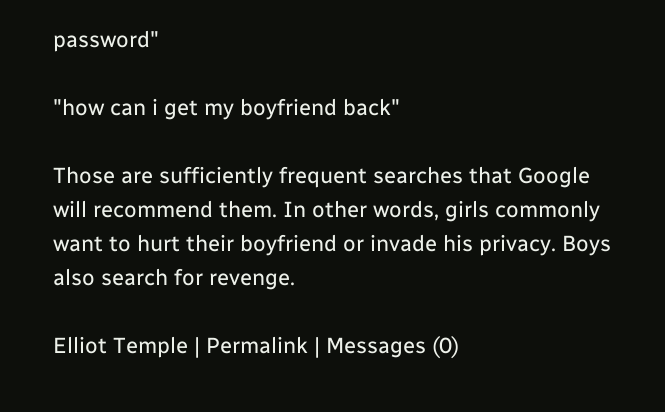password"

"how can i get my boyfriend back"

Those are sufficiently frequent searches that Google will recommend them. In other words, girls commonly want to hurt their boyfriend or invade his privacy. Boys also search for revenge.

Elliot Temple | Permalink | Messages (0)